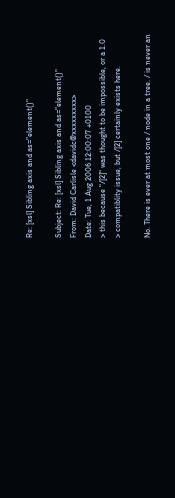Re: [xsl] Sibling axis and as="element()"

Subject: Re: [xsl] Sibling axis and as="element()"
From: David Carlisle <davidc@xxxxxxxxx>
Date: Tue, 1 Aug 2006 12:00:07 +0100
> this because "/[2]" was thought to be impossible, or a 1.0
> compatiblity issue, but /[2] certainly exists here.

No. There is ever at most one / node in a tree. / is never an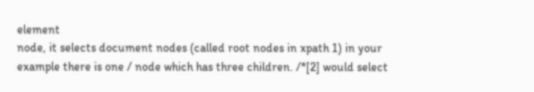element
node, it selects document nodes (called root nodes in xpath 1) in your
example there is one / node which has three children. /*[2] would select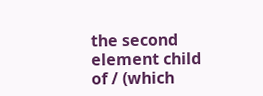the second element child of / (which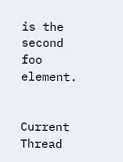is the second foo element.


Current Thread